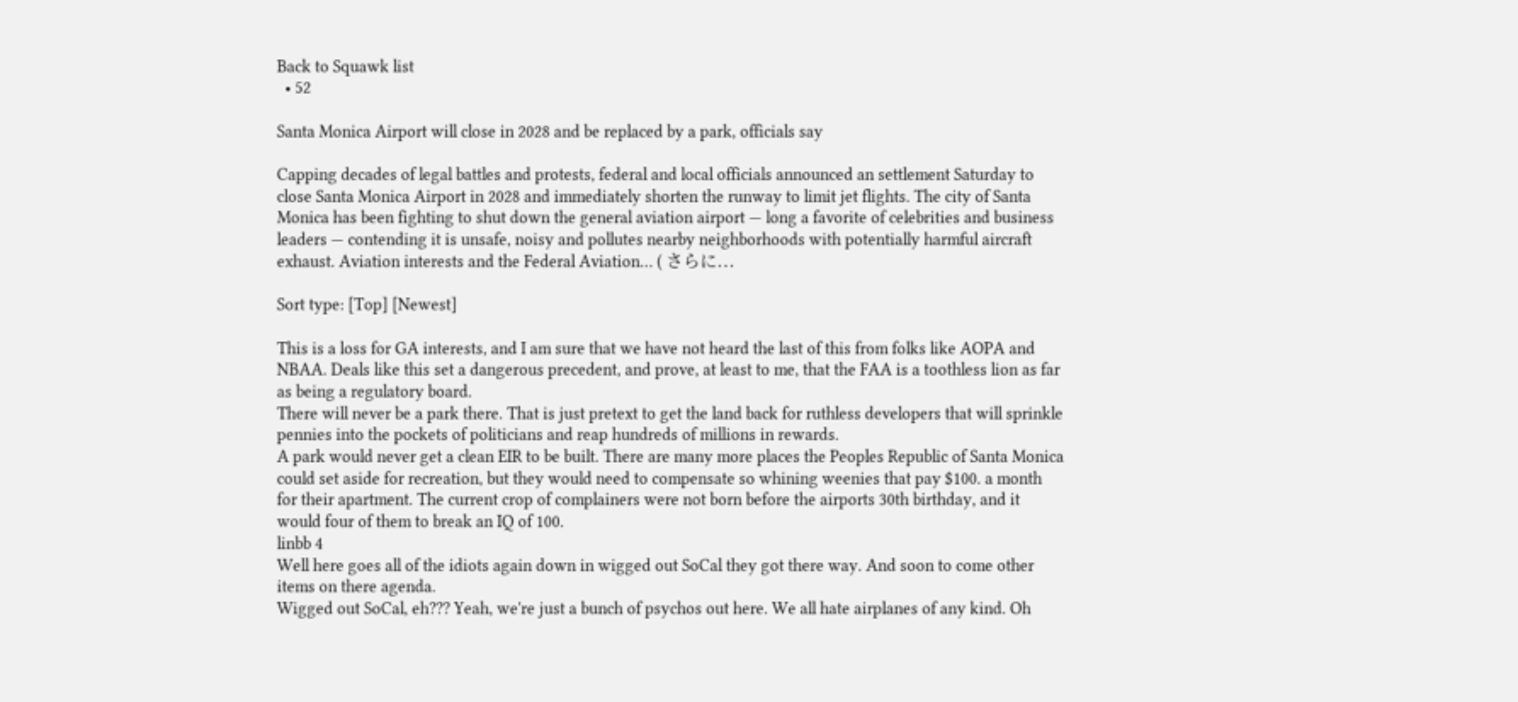Back to Squawk list
  • 52

Santa Monica Airport will close in 2028 and be replaced by a park, officials say

Capping decades of legal battles and protests, federal and local officials announced an settlement Saturday to close Santa Monica Airport in 2028 and immediately shorten the runway to limit jet flights. The city of Santa Monica has been fighting to shut down the general aviation airport — long a favorite of celebrities and business leaders — contending it is unsafe, noisy and pollutes nearby neighborhoods with potentially harmful aircraft exhaust. Aviation interests and the Federal Aviation… ( さらに...

Sort type: [Top] [Newest]

This is a loss for GA interests, and I am sure that we have not heard the last of this from folks like AOPA and NBAA. Deals like this set a dangerous precedent, and prove, at least to me, that the FAA is a toothless lion as far as being a regulatory board.
There will never be a park there. That is just pretext to get the land back for ruthless developers that will sprinkle pennies into the pockets of politicians and reap hundreds of millions in rewards.
A park would never get a clean EIR to be built. There are many more places the Peoples Republic of Santa Monica could set aside for recreation, but they would need to compensate so whining weenies that pay $100. a month for their apartment. The current crop of complainers were not born before the airports 30th birthday, and it would four of them to break an IQ of 100.
linbb 4
Well here goes all of the idiots again down in wigged out SoCal they got there way. And soon to come other items on there agenda.
Wigged out SoCal, eh??? Yeah, we're just a bunch of psychos out here. We all hate airplanes of any kind. Oh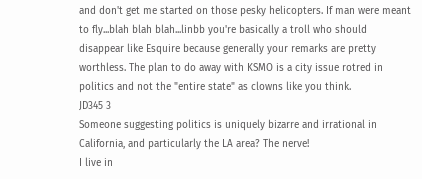and don't get me started on those pesky helicopters. If man were meant to fly...blah blah blah...linbb you're basically a troll who should disappear like Esquire because generally your remarks are pretty worthless. The plan to do away with KSMO is a city issue rotred in politics and not the "entire state" as clowns like you think.
JD345 3
Someone suggesting politics is uniquely bizarre and irrational in California, and particularly the LA area? The nerve!
I live in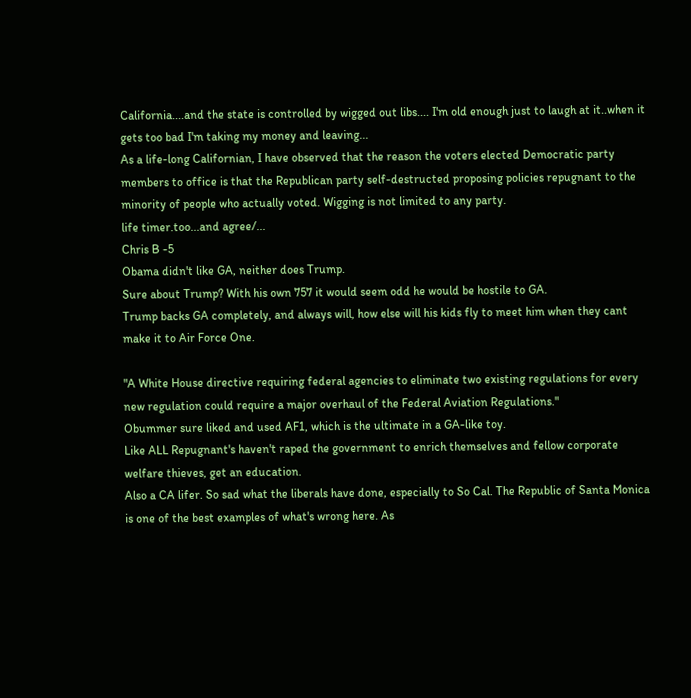California....and the state is controlled by wigged out libs.... I'm old enough just to laugh at it..when it gets too bad I'm taking my money and leaving...
As a life-long Californian, I have observed that the reason the voters elected Democratic party members to office is that the Republican party self-destructed proposing policies repugnant to the minority of people who actually voted. Wigging is not limited to any party.
life timer.too...and agree/...
Chris B -5
Obama didn't like GA, neither does Trump.
Sure about Trump? With his own 757 it would seem odd he would be hostile to GA.
Trump backs GA completely, and always will, how else will his kids fly to meet him when they cant make it to Air Force One.

"A White House directive requiring federal agencies to eliminate two existing regulations for every new regulation could require a major overhaul of the Federal Aviation Regulations."
Obummer sure liked and used AF1, which is the ultimate in a GA-like toy.
Like ALL Repugnant's haven't raped the government to enrich themselves and fellow corporate welfare thieves, get an education.
Also a CA lifer. So sad what the liberals have done, especially to So Cal. The Republic of Santa Monica is one of the best examples of what's wrong here. As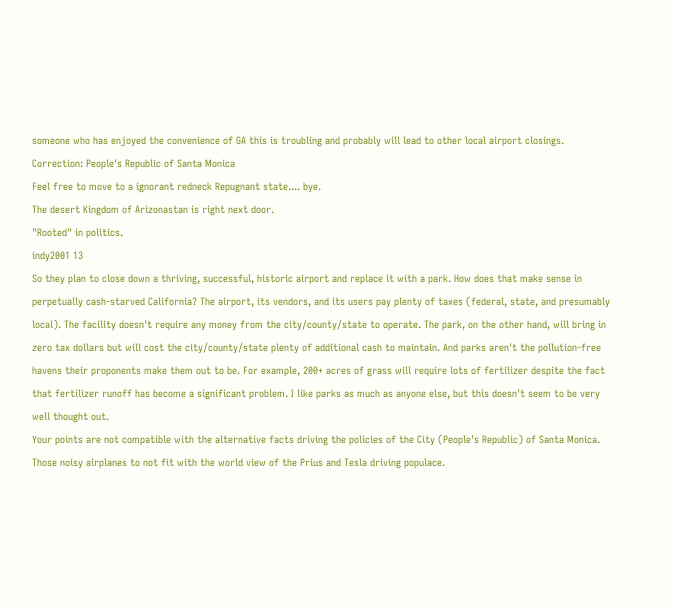someone who has enjoyed the convenience of GA this is troubling and probably will lead to other local airport closings.
Correction: People's Republic of Santa Monica
Feel free to move to a ignorant redneck Repugnant state.... bye.
The desert Kingdom of Arizonastan is right next door.
"Rooted" in politics.
indy2001 13
So they plan to close down a thriving, successful, historic airport and replace it with a park. How does that make sense in perpetually cash-starved California? The airport, its vendors, and its users pay plenty of taxes (federal, state, and presumably local). The facility doesn't require any money from the city/county/state to operate. The park, on the other hand, will bring in zero tax dollars but will cost the city/county/state plenty of additional cash to maintain. And parks aren't the pollution-free havens their proponents make them out to be. For example, 200+ acres of grass will require lots of fertilizer despite the fact that fertilizer runoff has become a significant problem. I like parks as much as anyone else, but this doesn't seem to be very well thought out.
Your points are not compatible with the alternative facts driving the policies of the City (People's Republic) of Santa Monica. Those noisy airplanes to not fit with the world view of the Prius and Tesla driving populace.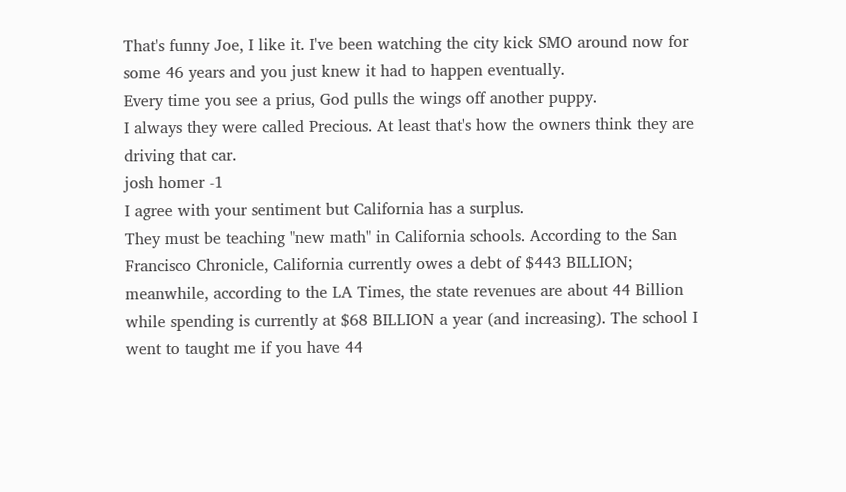That's funny Joe, I like it. I've been watching the city kick SMO around now for some 46 years and you just knew it had to happen eventually.
Every time you see a prius, God pulls the wings off another puppy.
I always they were called Precious. At least that's how the owners think they are driving that car.
josh homer -1
I agree with your sentiment but California has a surplus.
They must be teaching "new math" in California schools. According to the San Francisco Chronicle, California currently owes a debt of $443 BILLION; meanwhile, according to the LA Times, the state revenues are about 44 Billion while spending is currently at $68 BILLION a year (and increasing). The school I went to taught me if you have 44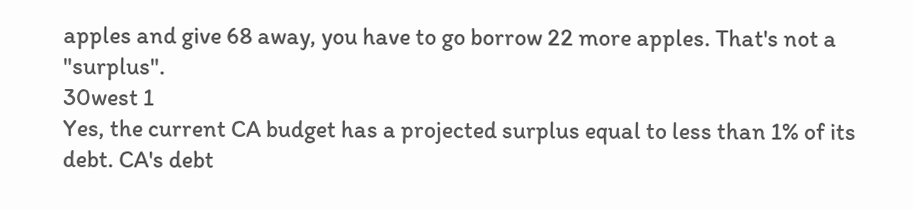apples and give 68 away, you have to go borrow 22 more apples. That's not a "surplus".
30west 1
Yes, the current CA budget has a projected surplus equal to less than 1% of its debt. CA's debt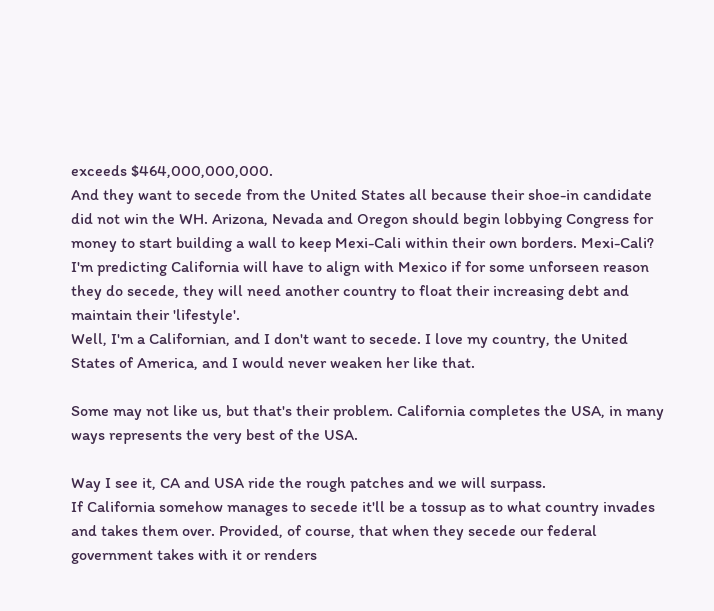exceeds $464,000,000,000.
And they want to secede from the United States all because their shoe-in candidate did not win the WH. Arizona, Nevada and Oregon should begin lobbying Congress for money to start building a wall to keep Mexi-Cali within their own borders. Mexi-Cali? I'm predicting California will have to align with Mexico if for some unforseen reason they do secede, they will need another country to float their increasing debt and maintain their 'lifestyle'.
Well, I'm a Californian, and I don't want to secede. I love my country, the United States of America, and I would never weaken her like that.

Some may not like us, but that's their problem. California completes the USA, in many ways represents the very best of the USA.

Way I see it, CA and USA ride the rough patches and we will surpass.
If California somehow manages to secede it'll be a tossup as to what country invades and takes them over. Provided, of course, that when they secede our federal government takes with it or renders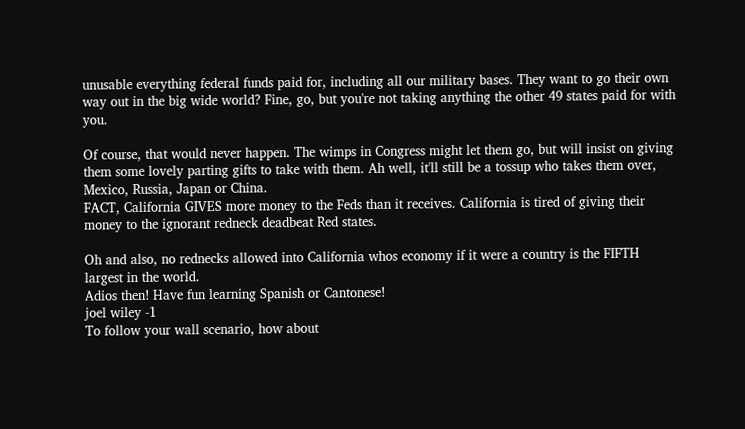unusable everything federal funds paid for, including all our military bases. They want to go their own way out in the big wide world? Fine, go, but you're not taking anything the other 49 states paid for with you.

Of course, that would never happen. The wimps in Congress might let them go, but will insist on giving them some lovely parting gifts to take with them. Ah well, it'll still be a tossup who takes them over, Mexico, Russia, Japan or China.
FACT, California GIVES more money to the Feds than it receives. California is tired of giving their money to the ignorant redneck deadbeat Red states.

Oh and also, no rednecks allowed into California whos economy if it were a country is the FIFTH largest in the world.
Adios then! Have fun learning Spanish or Cantonese!
joel wiley -1
To follow your wall scenario, how about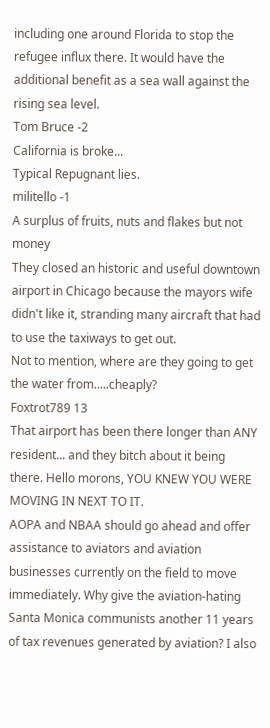including one around Florida to stop the refugee influx there. It would have the additional benefit as a sea wall against the rising sea level.
Tom Bruce -2
California is broke...
Typical Repugnant lies.
militello -1
A surplus of fruits, nuts and flakes but not money
They closed an historic and useful downtown airport in Chicago because the mayors wife didn't like it, stranding many aircraft that had to use the taxiways to get out.
Not to mention, where are they going to get the water from.....cheaply?
Foxtrot789 13
That airport has been there longer than ANY resident... and they bitch about it being there. Hello morons, YOU KNEW YOU WERE MOVING IN NEXT TO IT.
AOPA and NBAA should go ahead and offer assistance to aviators and aviation businesses currently on the field to move immediately. Why give the aviation-hating Santa Monica communists another 11 years of tax revenues generated by aviation? I also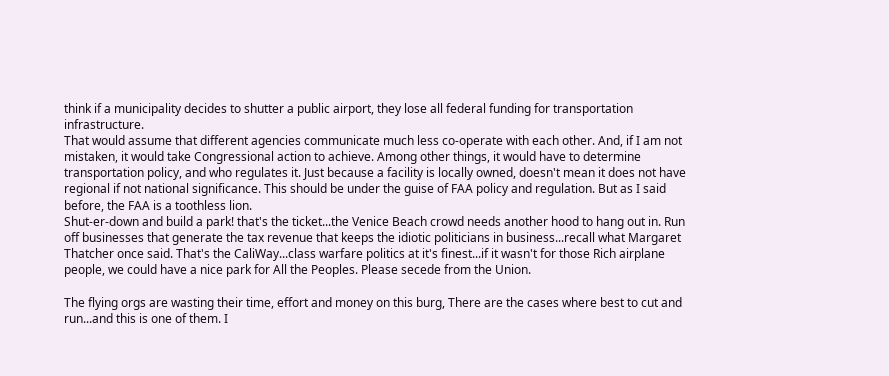think if a municipality decides to shutter a public airport, they lose all federal funding for transportation infrastructure.
That would assume that different agencies communicate much less co-operate with each other. And, if I am not mistaken, it would take Congressional action to achieve. Among other things, it would have to determine transportation policy, and who regulates it. Just because a facility is locally owned, doesn't mean it does not have regional if not national significance. This should be under the guise of FAA policy and regulation. But as I said before, the FAA is a toothless lion.
Shut-er-down and build a park! that's the ticket...the Venice Beach crowd needs another hood to hang out in. Run off businesses that generate the tax revenue that keeps the idiotic politicians in business...recall what Margaret Thatcher once said. That's the CaliWay...class warfare politics at it's finest...if it wasn't for those Rich airplane people, we could have a nice park for All the Peoples. Please secede from the Union.

The flying orgs are wasting their time, effort and money on this burg, There are the cases where best to cut and run...and this is one of them. I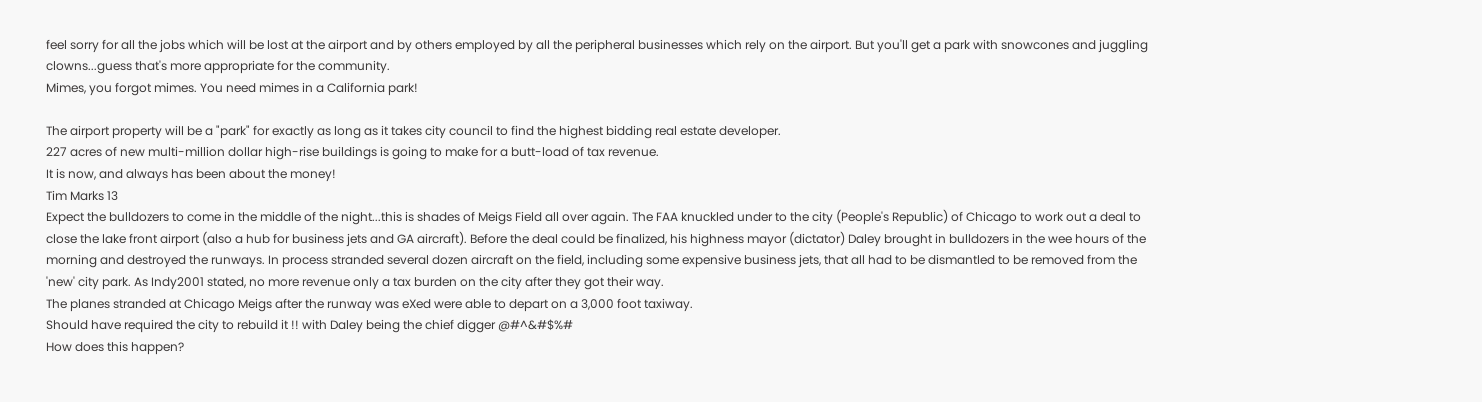feel sorry for all the jobs which will be lost at the airport and by others employed by all the peripheral businesses which rely on the airport. But you'll get a park with snowcones and juggling clowns...guess that's more appropriate for the community.
Mimes, you forgot mimes. You need mimes in a California park!

The airport property will be a "park" for exactly as long as it takes city council to find the highest bidding real estate developer.
227 acres of new multi-million dollar high-rise buildings is going to make for a butt-load of tax revenue.
It is now, and always has been about the money!
Tim Marks 13
Expect the bulldozers to come in the middle of the night...this is shades of Meigs Field all over again. The FAA knuckled under to the city (People's Republic) of Chicago to work out a deal to close the lake front airport (also a hub for business jets and GA aircraft). Before the deal could be finalized, his highness mayor (dictator) Daley brought in bulldozers in the wee hours of the morning and destroyed the runways. In process stranded several dozen aircraft on the field, including some expensive business jets, that all had to be dismantled to be removed from the 'new' city park. As Indy2001 stated, no more revenue only a tax burden on the city after they got their way.
The planes stranded at Chicago Meigs after the runway was eXed were able to depart on a 3,000 foot taxiway.
Should have required the city to rebuild it !! with Daley being the chief digger @#^&#$%#
How does this happen?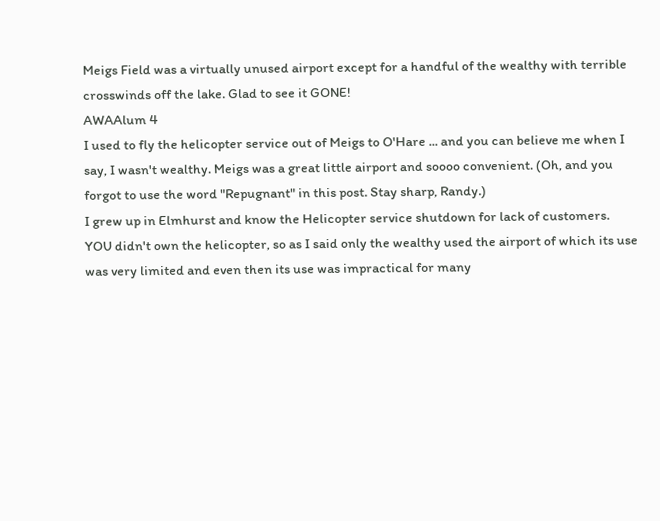Meigs Field was a virtually unused airport except for a handful of the wealthy with terrible crosswinds off the lake. Glad to see it GONE!
AWAAlum 4
I used to fly the helicopter service out of Meigs to O'Hare ... and you can believe me when I say, I wasn't wealthy. Meigs was a great little airport and soooo convenient. (Oh, and you forgot to use the word "Repugnant" in this post. Stay sharp, Randy.)
I grew up in Elmhurst and know the Helicopter service shutdown for lack of customers. YOU didn't own the helicopter, so as I said only the wealthy used the airport of which its use was very limited and even then its use was impractical for many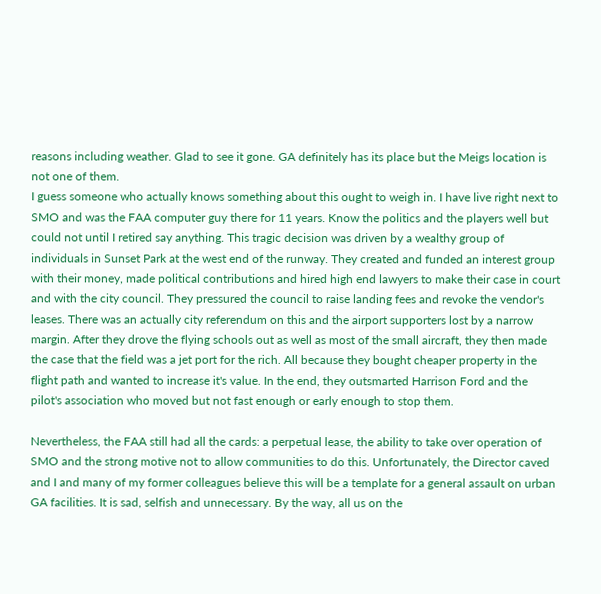reasons including weather. Glad to see it gone. GA definitely has its place but the Meigs location is not one of them.
I guess someone who actually knows something about this ought to weigh in. I have live right next to SMO and was the FAA computer guy there for 11 years. Know the politics and the players well but could not until I retired say anything. This tragic decision was driven by a wealthy group of individuals in Sunset Park at the west end of the runway. They created and funded an interest group with their money, made political contributions and hired high end lawyers to make their case in court and with the city council. They pressured the council to raise landing fees and revoke the vendor's leases. There was an actually city referendum on this and the airport supporters lost by a narrow margin. After they drove the flying schools out as well as most of the small aircraft, they then made the case that the field was a jet port for the rich. All because they bought cheaper property in the flight path and wanted to increase it's value. In the end, they outsmarted Harrison Ford and the pilot's association who moved but not fast enough or early enough to stop them.

Nevertheless, the FAA still had all the cards: a perpetual lease, the ability to take over operation of SMO and the strong motive not to allow communities to do this. Unfortunately, the Director caved and I and many of my former colleagues believe this will be a template for a general assault on urban GA facilities. It is sad, selfish and unnecessary. By the way, all us on the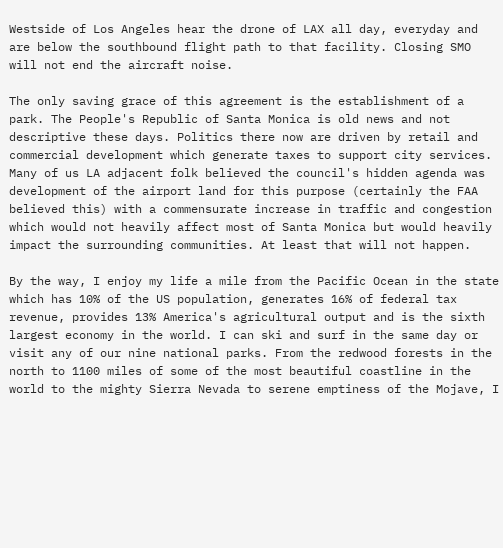Westside of Los Angeles hear the drone of LAX all day, everyday and are below the southbound flight path to that facility. Closing SMO will not end the aircraft noise.

The only saving grace of this agreement is the establishment of a park. The People's Republic of Santa Monica is old news and not descriptive these days. Politics there now are driven by retail and commercial development which generate taxes to support city services. Many of us LA adjacent folk believed the council's hidden agenda was development of the airport land for this purpose (certainly the FAA believed this) with a commensurate increase in traffic and congestion which would not heavily affect most of Santa Monica but would heavily impact the surrounding communities. At least that will not happen.

By the way, I enjoy my life a mile from the Pacific Ocean in the state which has 10% of the US population, generates 16% of federal tax revenue, provides 13% America's agricultural output and is the sixth largest economy in the world. I can ski and surf in the same day or visit any of our nine national parks. From the redwood forests in the north to 1100 miles of some of the most beautiful coastline in the world to the mighty Sierra Nevada to serene emptiness of the Mojave, I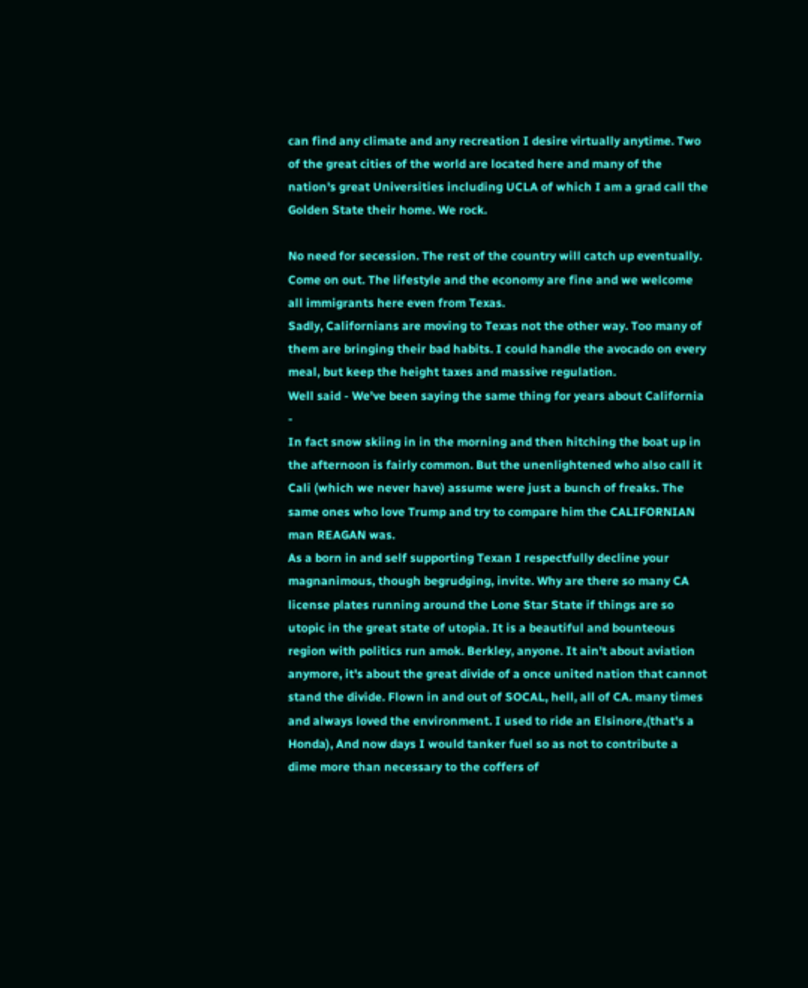can find any climate and any recreation I desire virtually anytime. Two of the great cities of the world are located here and many of the nation's great Universities including UCLA of which I am a grad call the Golden State their home. We rock.

No need for secession. The rest of the country will catch up eventually. Come on out. The lifestyle and the economy are fine and we welcome all immigrants here even from Texas.
Sadly, Californians are moving to Texas not the other way. Too many of them are bringing their bad habits. I could handle the avocado on every meal, but keep the height taxes and massive regulation.
Well said - We've been saying the same thing for years about California -
In fact snow skiing in in the morning and then hitching the boat up in the afternoon is fairly common. But the unenlightened who also call it Cali (which we never have) assume were just a bunch of freaks. The same ones who love Trump and try to compare him the CALIFORNIAN man REAGAN was.
As a born in and self supporting Texan I respectfully decline your magnanimous, though begrudging, invite. Why are there so many CA license plates running around the Lone Star State if things are so utopic in the great state of utopia. It is a beautiful and bounteous region with politics run amok. Berkley, anyone. It ain't about aviation anymore, it's about the great divide of a once united nation that cannot stand the divide. Flown in and out of SOCAL, hell, all of CA. many times and always loved the environment. I used to ride an Elsinore,(that's a Honda), And now days I would tanker fuel so as not to contribute a dime more than necessary to the coffers of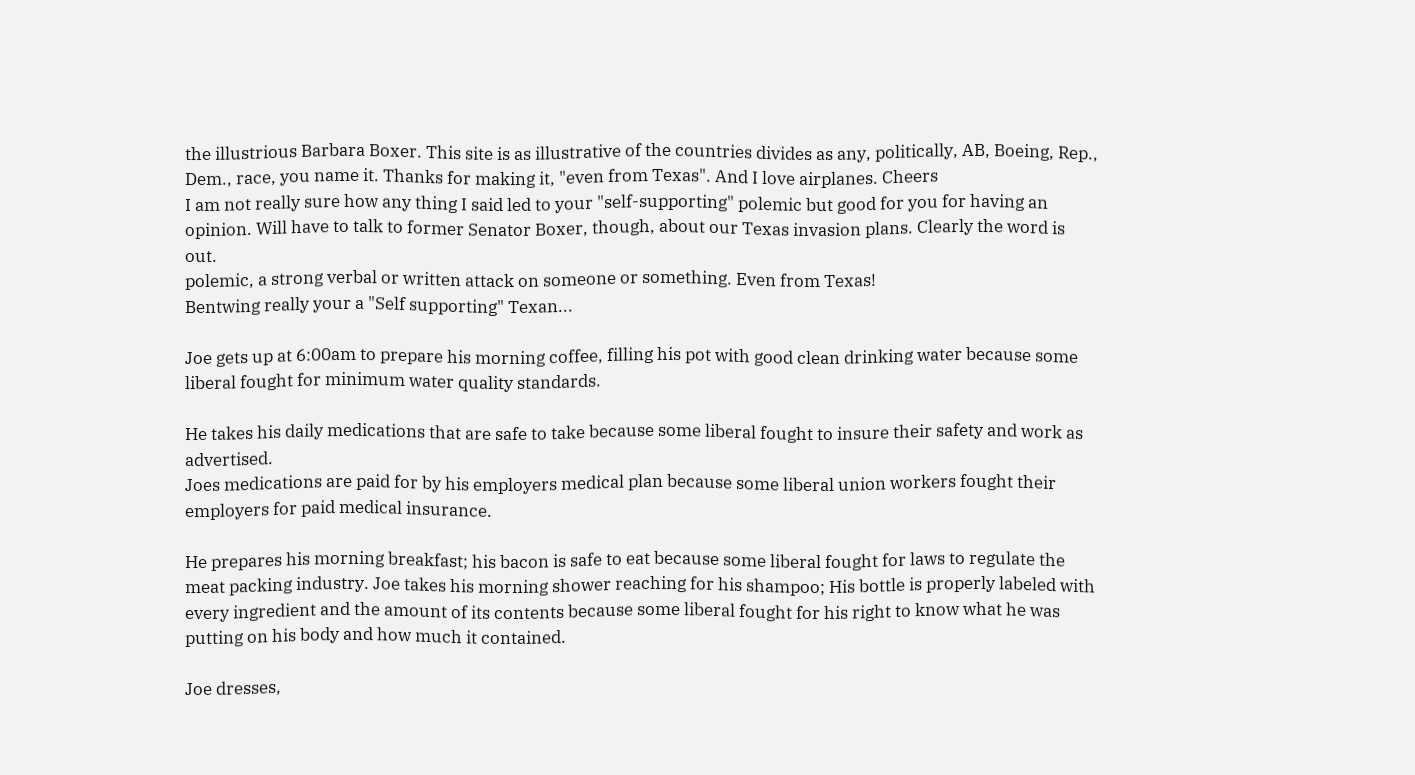the illustrious Barbara Boxer. This site is as illustrative of the countries divides as any, politically, AB, Boeing, Rep., Dem., race, you name it. Thanks for making it, "even from Texas". And I love airplanes. Cheers
I am not really sure how any thing I said led to your "self-supporting" polemic but good for you for having an opinion. Will have to talk to former Senator Boxer, though, about our Texas invasion plans. Clearly the word is out.
polemic, a strong verbal or written attack on someone or something. Even from Texas!
Bentwing really your a "Self supporting" Texan...

Joe gets up at 6:00am to prepare his morning coffee, filling his pot with good clean drinking water because some liberal fought for minimum water quality standards.

He takes his daily medications that are safe to take because some liberal fought to insure their safety and work as advertised.
Joes medications are paid for by his employers medical plan because some liberal union workers fought their employers for paid medical insurance.

He prepares his morning breakfast; his bacon is safe to eat because some liberal fought for laws to regulate the meat packing industry. Joe takes his morning shower reaching for his shampoo; His bottle is properly labeled with every ingredient and the amount of its contents because some liberal fought for his right to know what he was putting on his body and how much it contained.

Joe dresses,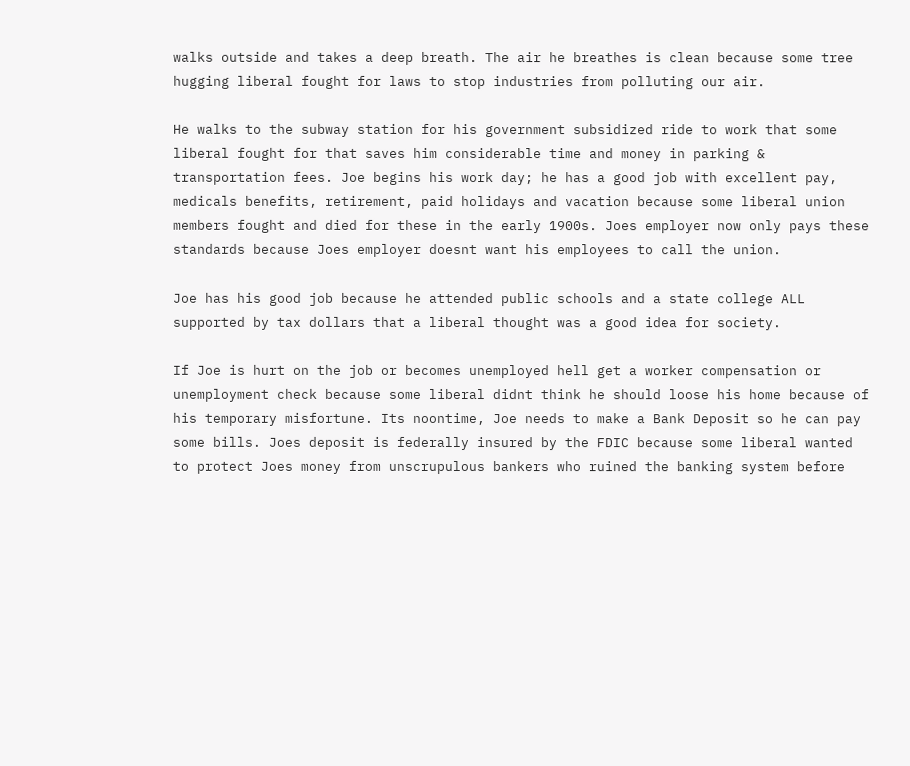walks outside and takes a deep breath. The air he breathes is clean because some tree hugging liberal fought for laws to stop industries from polluting our air.

He walks to the subway station for his government subsidized ride to work that some liberal fought for that saves him considerable time and money in parking & transportation fees. Joe begins his work day; he has a good job with excellent pay, medicals benefits, retirement, paid holidays and vacation because some liberal union members fought and died for these in the early 1900s. Joes employer now only pays these standards because Joes employer doesnt want his employees to call the union.

Joe has his good job because he attended public schools and a state college ALL supported by tax dollars that a liberal thought was a good idea for society.

If Joe is hurt on the job or becomes unemployed hell get a worker compensation or unemployment check because some liberal didnt think he should loose his home because of his temporary misfortune. Its noontime, Joe needs to make a Bank Deposit so he can pay some bills. Joes deposit is federally insured by the FDIC because some liberal wanted to protect Joes money from unscrupulous bankers who ruined the banking system before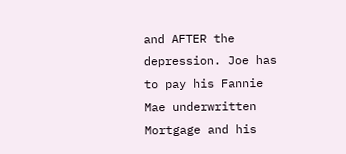and AFTER the depression. Joe has to pay his Fannie Mae underwritten Mortgage and his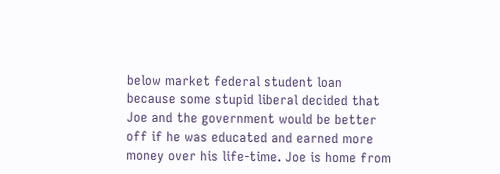below market federal student loan because some stupid liberal decided that Joe and the government would be better off if he was educated and earned more money over his life-time. Joe is home from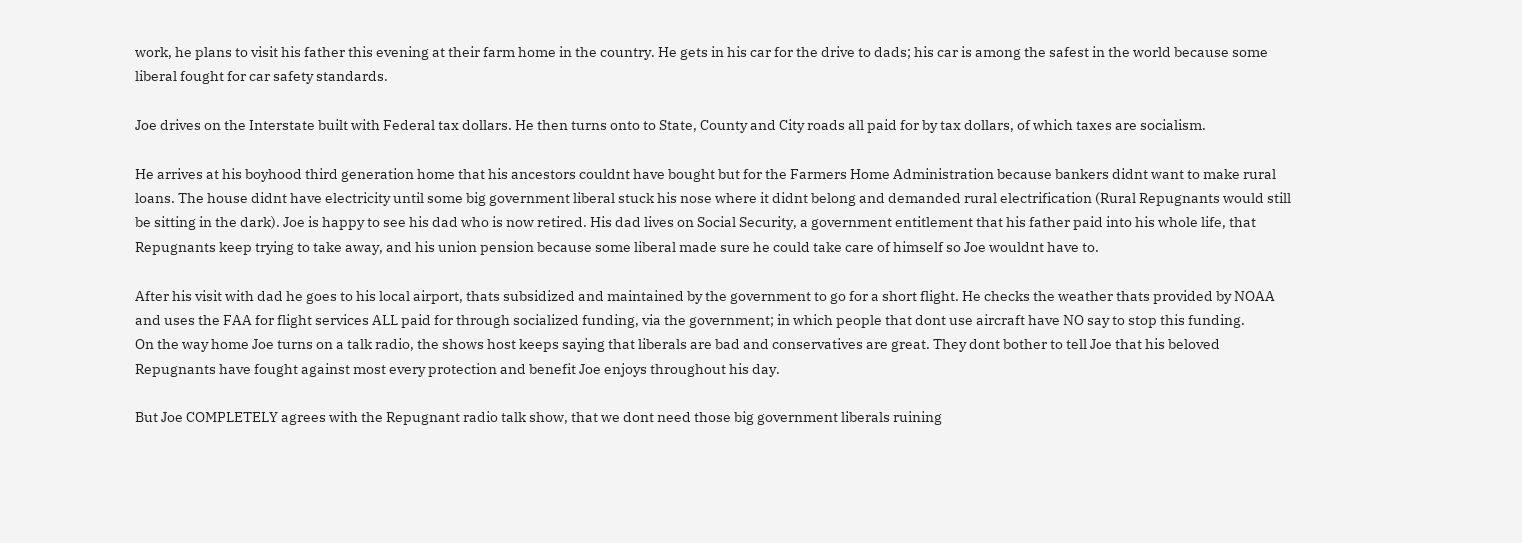work, he plans to visit his father this evening at their farm home in the country. He gets in his car for the drive to dads; his car is among the safest in the world because some liberal fought for car safety standards.

Joe drives on the Interstate built with Federal tax dollars. He then turns onto to State, County and City roads all paid for by tax dollars, of which taxes are socialism.

He arrives at his boyhood third generation home that his ancestors couldnt have bought but for the Farmers Home Administration because bankers didnt want to make rural loans. The house didnt have electricity until some big government liberal stuck his nose where it didnt belong and demanded rural electrification (Rural Repugnants would still be sitting in the dark). Joe is happy to see his dad who is now retired. His dad lives on Social Security, a government entitlement that his father paid into his whole life, that Repugnants keep trying to take away, and his union pension because some liberal made sure he could take care of himself so Joe wouldnt have to.

After his visit with dad he goes to his local airport, thats subsidized and maintained by the government to go for a short flight. He checks the weather thats provided by NOAA and uses the FAA for flight services ALL paid for through socialized funding, via the government; in which people that dont use aircraft have NO say to stop this funding.
On the way home Joe turns on a talk radio, the shows host keeps saying that liberals are bad and conservatives are great. They dont bother to tell Joe that his beloved Repugnants have fought against most every protection and benefit Joe enjoys throughout his day.

But Joe COMPLETELY agrees with the Repugnant radio talk show, that we dont need those big government liberals ruining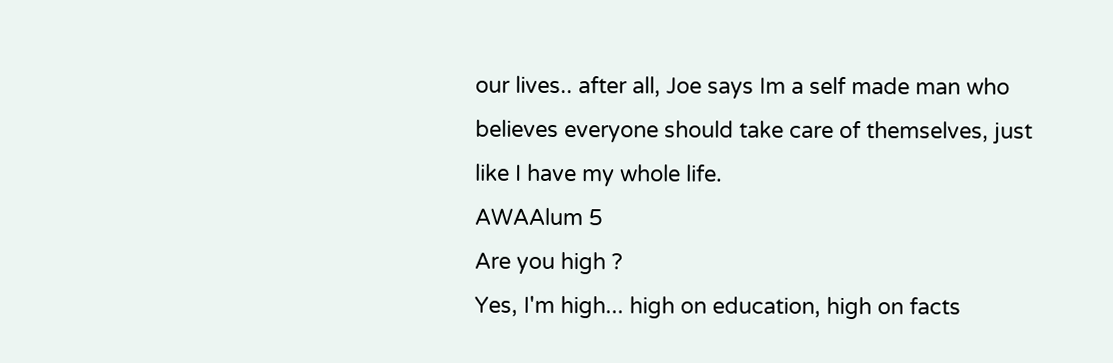our lives.. after all, Joe says Im a self made man who believes everyone should take care of themselves, just like I have my whole life.
AWAAlum 5
Are you high ?
Yes, I'm high... high on education, high on facts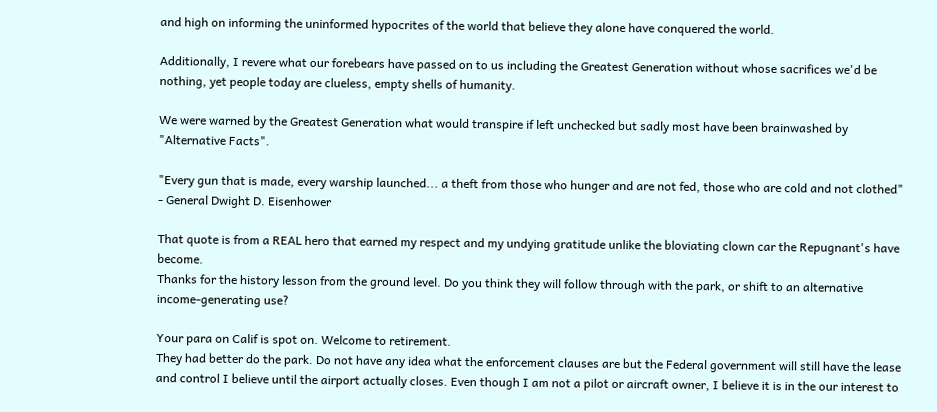and high on informing the uninformed hypocrites of the world that believe they alone have conquered the world.

Additionally, I revere what our forebears have passed on to us including the Greatest Generation without whose sacrifices we'd be nothing, yet people today are clueless, empty shells of humanity.

We were warned by the Greatest Generation what would transpire if left unchecked but sadly most have been brainwashed by "Alternative Facts".

"Every gun that is made, every warship launched... a theft from those who hunger and are not fed, those who are cold and not clothed" - General Dwight D. Eisenhower

That quote is from a REAL hero that earned my respect and my undying gratitude unlike the bloviating clown car the Repugnant's have become.
Thanks for the history lesson from the ground level. Do you think they will follow through with the park, or shift to an alternative income-generating use?

Your para on Calif is spot on. Welcome to retirement.
They had better do the park. Do not have any idea what the enforcement clauses are but the Federal government will still have the lease and control I believe until the airport actually closes. Even though I am not a pilot or aircraft owner, I believe it is in the our interest to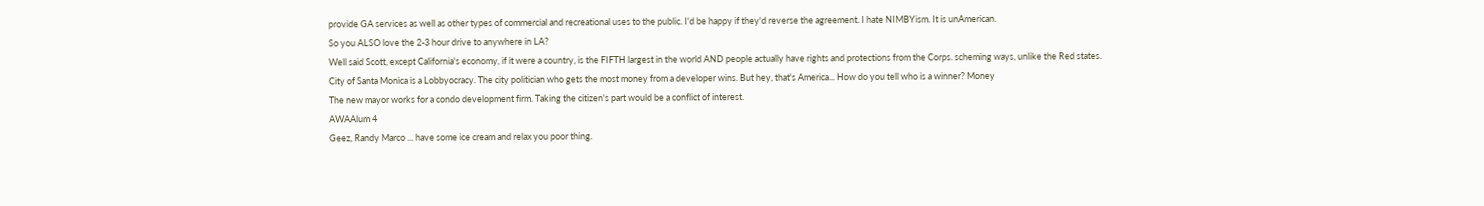provide GA services as well as other types of commercial and recreational uses to the public. I'd be happy if they'd reverse the agreement. I hate NIMBYism. It is unAmerican.
So you ALSO love the 2-3 hour drive to anywhere in LA?
Well said Scott, except California's economy, if it were a country, is the FIFTH largest in the world AND people actually have rights and protections from the Corps. scheming ways, unlike the Red states.
City of Santa Monica is a Lobbyocracy. The city politician who gets the most money from a developer wins. But hey, that's America... How do you tell who is a winner? Money
The new mayor works for a condo development firm. Taking the citizen's part would be a conflict of interest.
AWAAlum 4
Geez, Randy Marco ... have some ice cream and relax you poor thing.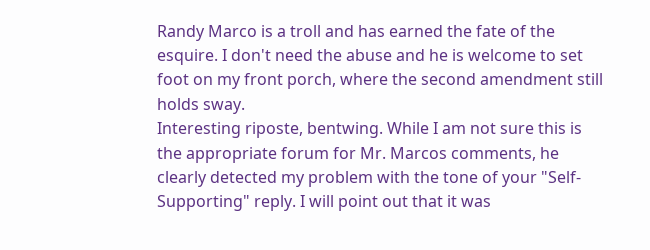Randy Marco is a troll and has earned the fate of the esquire. I don't need the abuse and he is welcome to set foot on my front porch, where the second amendment still holds sway.
Interesting riposte, bentwing. While I am not sure this is the appropriate forum for Mr. Marcos comments, he clearly detected my problem with the tone of your "Self-Supporting" reply. I will point out that it was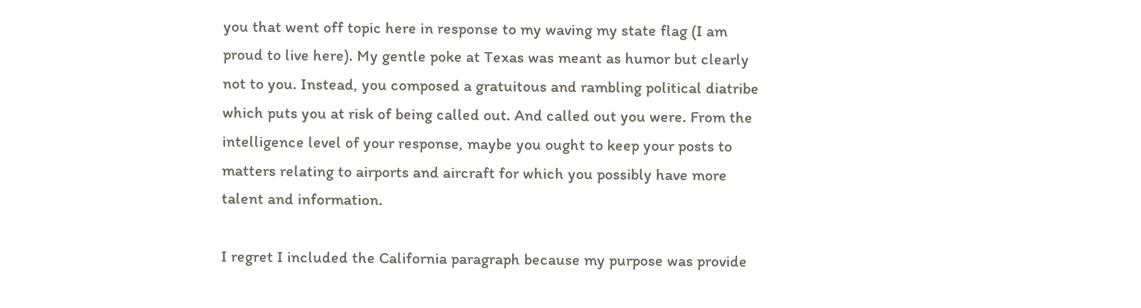you that went off topic here in response to my waving my state flag (I am proud to live here). My gentle poke at Texas was meant as humor but clearly not to you. Instead, you composed a gratuitous and rambling political diatribe which puts you at risk of being called out. And called out you were. From the intelligence level of your response, maybe you ought to keep your posts to matters relating to airports and aircraft for which you possibly have more talent and information.

I regret I included the California paragraph because my purpose was provide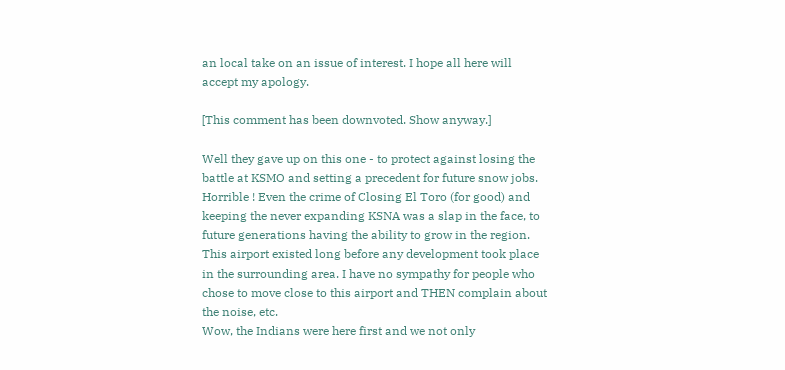an local take on an issue of interest. I hope all here will accept my apology.

[This comment has been downvoted. Show anyway.]

Well they gave up on this one - to protect against losing the battle at KSMO and setting a precedent for future snow jobs. Horrible ! Even the crime of Closing El Toro (for good) and keeping the never expanding KSNA was a slap in the face, to future generations having the ability to grow in the region.
This airport existed long before any development took place in the surrounding area. I have no sympathy for people who chose to move close to this airport and THEN complain about the noise, etc.
Wow, the Indians were here first and we not only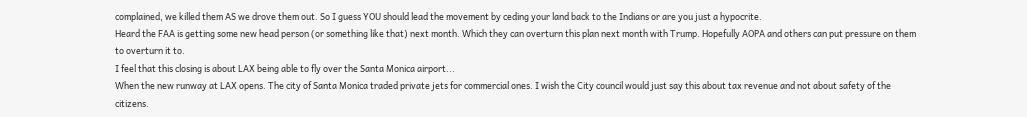complained, we killed them AS we drove them out. So I guess YOU should lead the movement by ceding your land back to the Indians or are you just a hypocrite.
Heard the FAA is getting some new head person (or something like that) next month. Which they can overturn this plan next month with Trump. Hopefully AOPA and others can put pressure on them to overturn it to.
I feel that this closing is about LAX being able to fly over the Santa Monica airport...
When the new runway at LAX opens. The city of Santa Monica traded private jets for commercial ones. I wish the City council would just say this about tax revenue and not about safety of the citizens.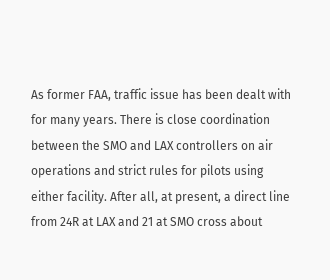As former FAA, traffic issue has been dealt with for many years. There is close coordination between the SMO and LAX controllers on air operations and strict rules for pilots using either facility. After all, at present, a direct line from 24R at LAX and 21 at SMO cross about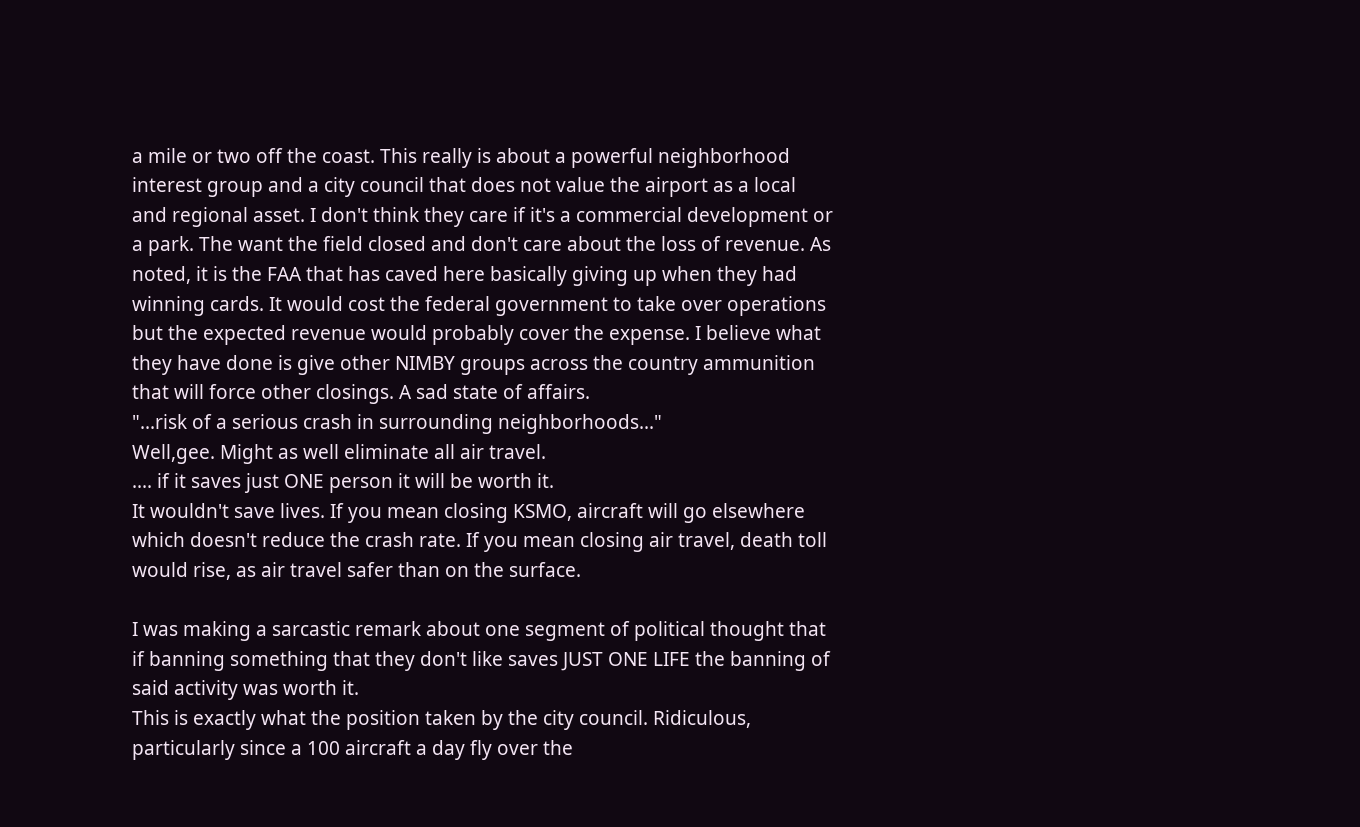a mile or two off the coast. This really is about a powerful neighborhood interest group and a city council that does not value the airport as a local and regional asset. I don't think they care if it's a commercial development or a park. The want the field closed and don't care about the loss of revenue. As noted, it is the FAA that has caved here basically giving up when they had winning cards. It would cost the federal government to take over operations but the expected revenue would probably cover the expense. I believe what they have done is give other NIMBY groups across the country ammunition that will force other closings. A sad state of affairs.
"...risk of a serious crash in surrounding neighborhoods..."
Well,gee. Might as well eliminate all air travel.
.... if it saves just ONE person it will be worth it.
It wouldn't save lives. If you mean closing KSMO, aircraft will go elsewhere which doesn't reduce the crash rate. If you mean closing air travel, death toll would rise, as air travel safer than on the surface.

I was making a sarcastic remark about one segment of political thought that if banning something that they don't like saves JUST ONE LIFE the banning of said activity was worth it.
This is exactly what the position taken by the city council. Ridiculous, particularly since a 100 aircraft a day fly over the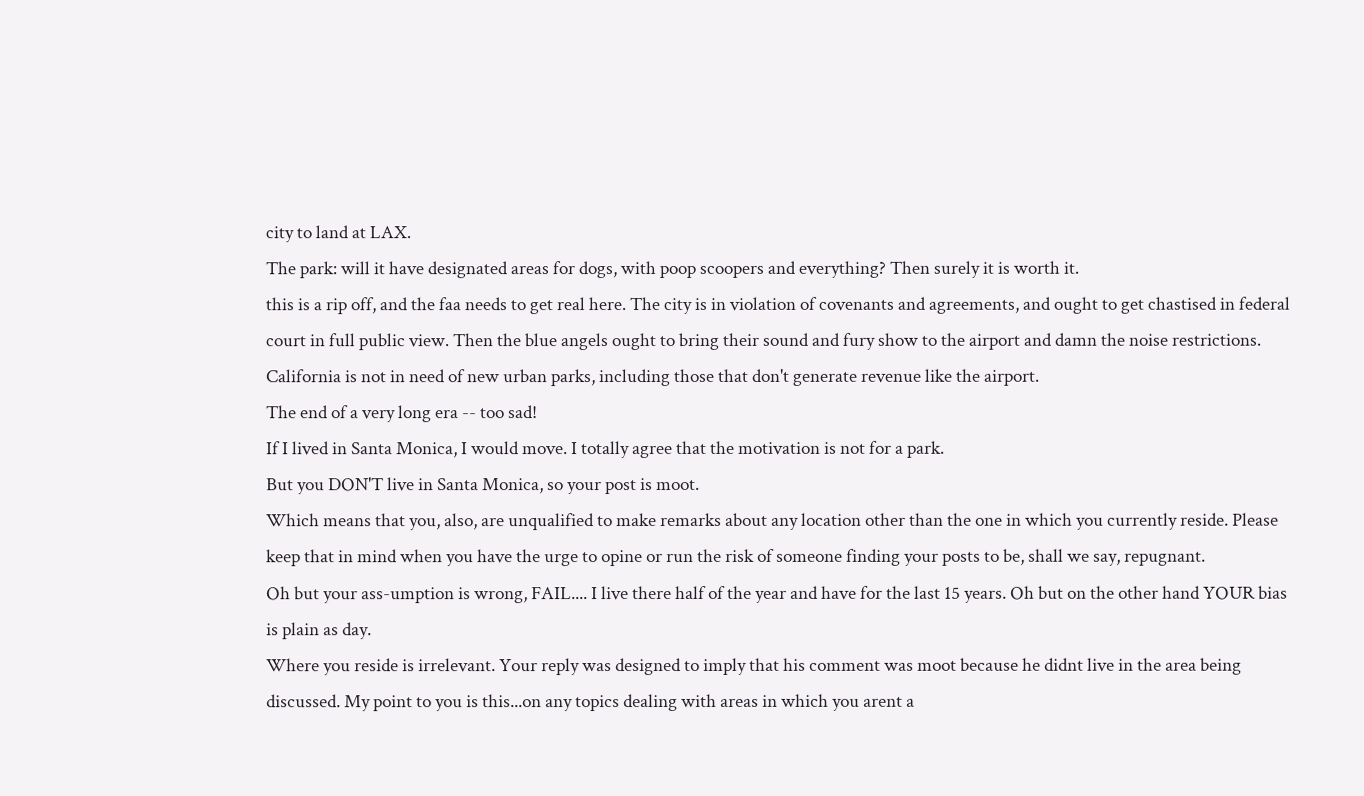city to land at LAX.
The park: will it have designated areas for dogs, with poop scoopers and everything? Then surely it is worth it.
this is a rip off, and the faa needs to get real here. The city is in violation of covenants and agreements, and ought to get chastised in federal court in full public view. Then the blue angels ought to bring their sound and fury show to the airport and damn the noise restrictions. California is not in need of new urban parks, including those that don't generate revenue like the airport.
The end of a very long era -- too sad!
If I lived in Santa Monica, I would move. I totally agree that the motivation is not for a park.
But you DON'T live in Santa Monica, so your post is moot.
Which means that you, also, are unqualified to make remarks about any location other than the one in which you currently reside. Please keep that in mind when you have the urge to opine or run the risk of someone finding your posts to be, shall we say, repugnant.
Oh but your ass-umption is wrong, FAIL.... I live there half of the year and have for the last 15 years. Oh but on the other hand YOUR bias is plain as day.
Where you reside is irrelevant. Your reply was designed to imply that his comment was moot because he didnt live in the area being discussed. My point to you is this...on any topics dealing with areas in which you arent a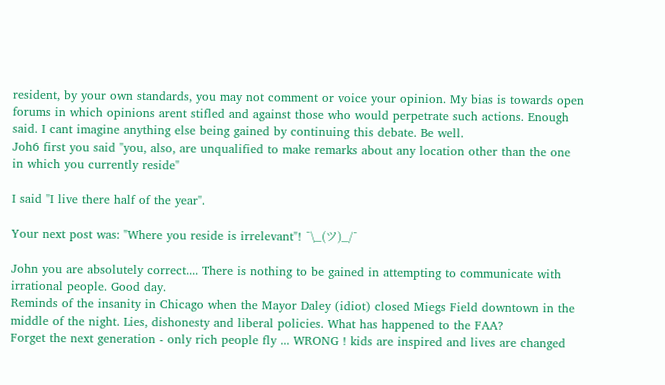resident, by your own standards, you may not comment or voice your opinion. My bias is towards open forums in which opinions arent stifled and against those who would perpetrate such actions. Enough said. I cant imagine anything else being gained by continuing this debate. Be well.
Joh6 first you said "you, also, are unqualified to make remarks about any location other than the one in which you currently reside"

I said "I live there half of the year".

Your next post was: "Where you reside is irrelevant"! ¯\_(ツ)_/¯

John you are absolutely correct.... There is nothing to be gained in attempting to communicate with irrational people. Good day.
Reminds of the insanity in Chicago when the Mayor Daley (idiot) closed Miegs Field downtown in the middle of the night. Lies, dishonesty and liberal policies. What has happened to the FAA?
Forget the next generation - only rich people fly ... WRONG ! kids are inspired and lives are changed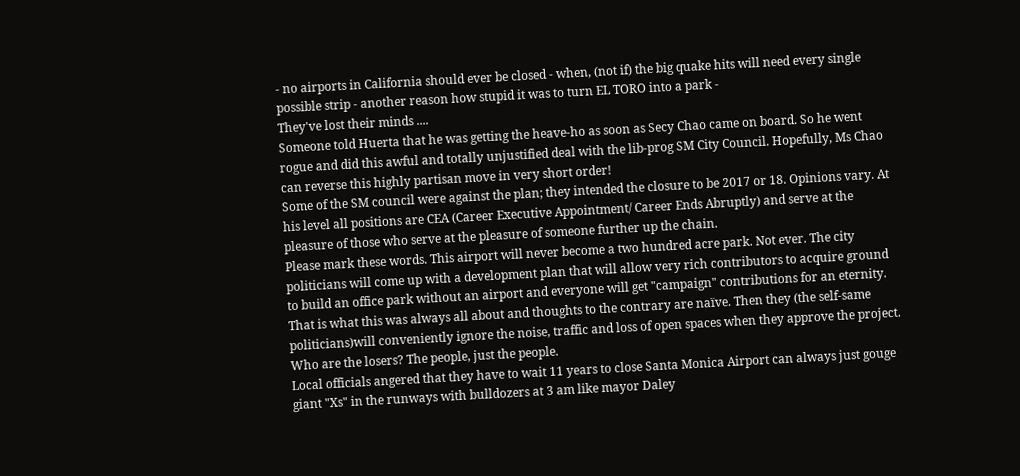- no airports in California should ever be closed - when, (not if) the big quake hits will need every single possible strip - another reason how stupid it was to turn EL TORO into a park -
They've lost their minds ....
Someone told Huerta that he was getting the heave-ho as soon as Secy Chao came on board. So he went rogue and did this awful and totally unjustified deal with the lib-prog SM City Council. Hopefully, Ms Chao can reverse this highly partisan move in very short order!
Some of the SM council were against the plan; they intended the closure to be 2017 or 18. Opinions vary. At his level all positions are CEA (Career Executive Appointment/ Career Ends Abruptly) and serve at the pleasure of those who serve at the pleasure of someone further up the chain.
Please mark these words. This airport will never become a two hundred acre park. Not ever. The city politicians will come up with a development plan that will allow very rich contributors to acquire ground to build an office park without an airport and everyone will get "campaign" contributions for an eternity. That is what this was always all about and thoughts to the contrary are naïve. Then they (the self-same politicians)will conveniently ignore the noise, traffic and loss of open spaces when they approve the project. Who are the losers? The people, just the people.
Local officials angered that they have to wait 11 years to close Santa Monica Airport can always just gouge giant "Xs" in the runways with bulldozers at 3 am like mayor Daley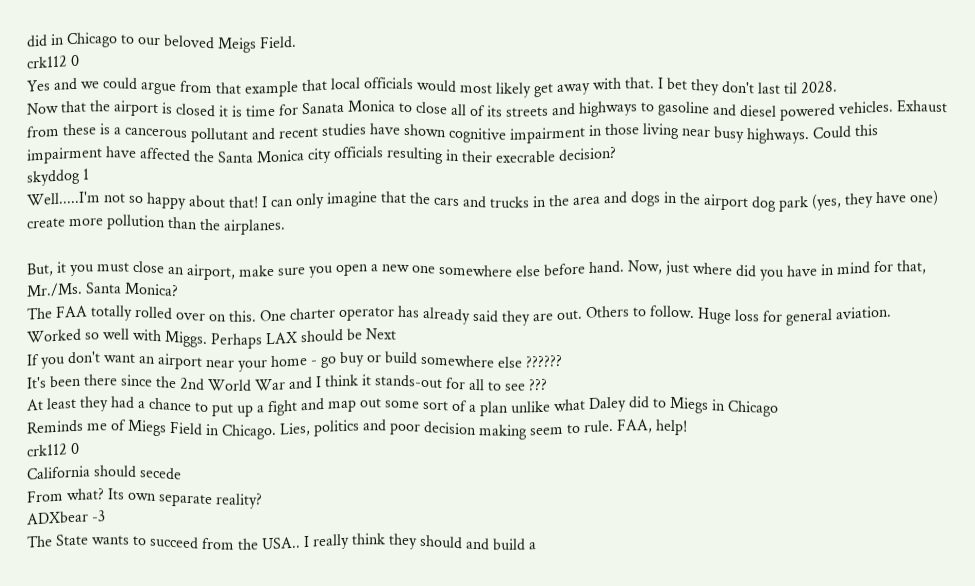did in Chicago to our beloved Meigs Field.
crk112 0
Yes and we could argue from that example that local officials would most likely get away with that. I bet they don't last til 2028.
Now that the airport is closed it is time for Sanata Monica to close all of its streets and highways to gasoline and diesel powered vehicles. Exhaust from these is a cancerous pollutant and recent studies have shown cognitive impairment in those living near busy highways. Could this impairment have affected the Santa Monica city officials resulting in their execrable decision?
skyddog 1
Well.....I'm not so happy about that! I can only imagine that the cars and trucks in the area and dogs in the airport dog park (yes, they have one) create more pollution than the airplanes.

But, it you must close an airport, make sure you open a new one somewhere else before hand. Now, just where did you have in mind for that, Mr./Ms. Santa Monica?
The FAA totally rolled over on this. One charter operator has already said they are out. Others to follow. Huge loss for general aviation.
Worked so well with Miggs. Perhaps LAX should be Next
If you don't want an airport near your home - go buy or build somewhere else ??????
It's been there since the 2nd World War and I think it stands-out for all to see ???
At least they had a chance to put up a fight and map out some sort of a plan unlike what Daley did to Miegs in Chicago
Reminds me of Miegs Field in Chicago. Lies, politics and poor decision making seem to rule. FAA, help!
crk112 0
California should secede
From what? Its own separate reality?
ADXbear -3
The State wants to succeed from the USA.. I really think they should and build a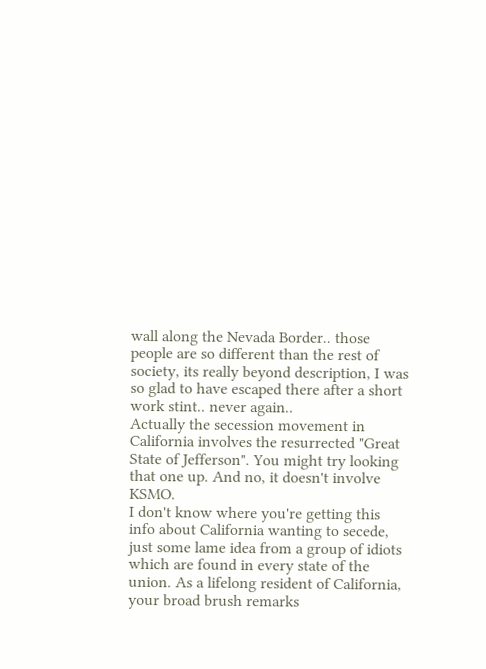wall along the Nevada Border.. those people are so different than the rest of society, its really beyond description, I was so glad to have escaped there after a short work stint.. never again..
Actually the secession movement in California involves the resurrected "Great State of Jefferson". You might try looking that one up. And no, it doesn't involve KSMO.
I don't know where you're getting this info about California wanting to secede, just some lame idea from a group of idiots which are found in every state of the union. As a lifelong resident of California, your broad brush remarks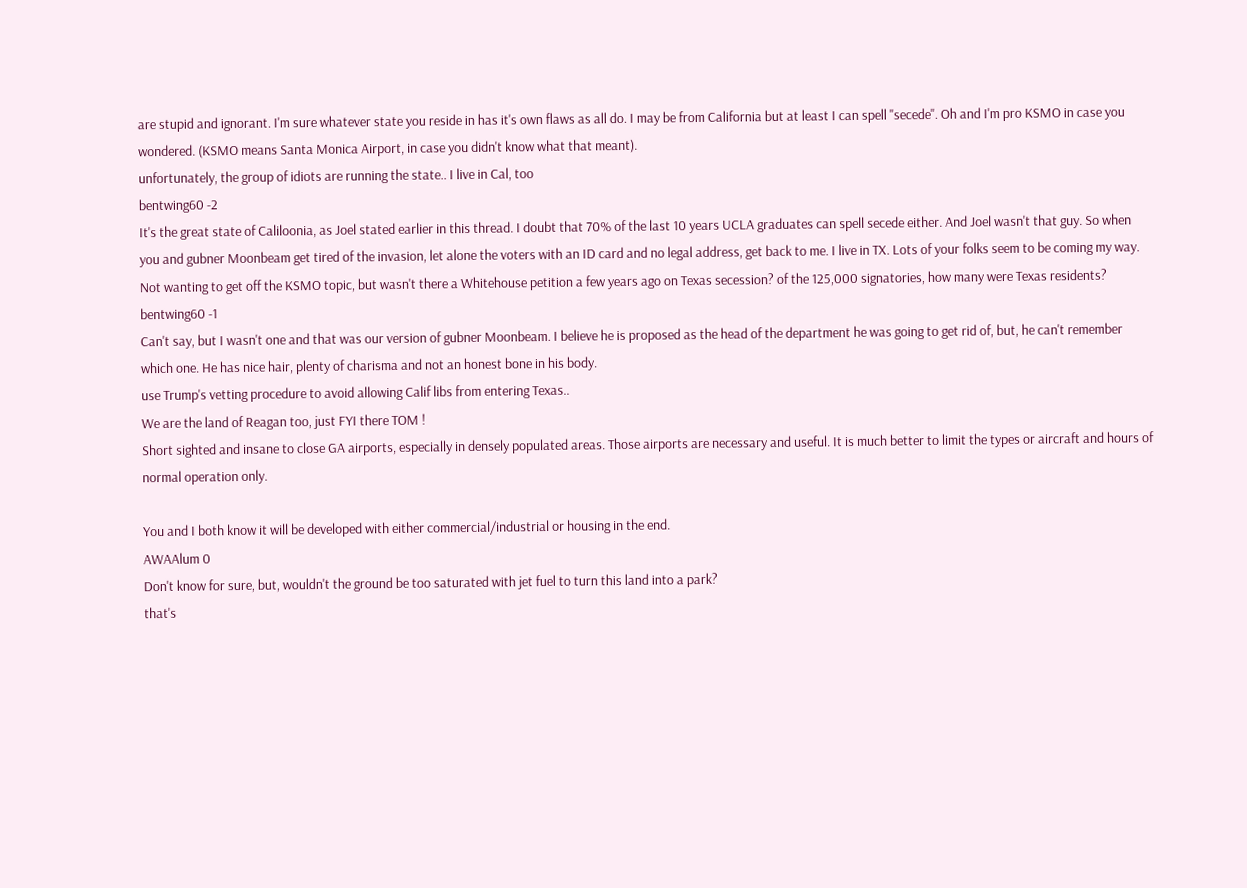are stupid and ignorant. I'm sure whatever state you reside in has it's own flaws as all do. I may be from California but at least I can spell "secede". Oh and I'm pro KSMO in case you wondered. (KSMO means Santa Monica Airport, in case you didn't know what that meant).
unfortunately, the group of idiots are running the state.. I live in Cal, too
bentwing60 -2
It's the great state of Caliloonia, as Joel stated earlier in this thread. I doubt that 70% of the last 10 years UCLA graduates can spell secede either. And Joel wasn't that guy. So when you and gubner Moonbeam get tired of the invasion, let alone the voters with an ID card and no legal address, get back to me. I live in TX. Lots of your folks seem to be coming my way.
Not wanting to get off the KSMO topic, but wasn't there a Whitehouse petition a few years ago on Texas secession? of the 125,000 signatories, how many were Texas residents?
bentwing60 -1
Can't say, but I wasn't one and that was our version of gubner Moonbeam. I believe he is proposed as the head of the department he was going to get rid of, but, he can't remember which one. He has nice hair, plenty of charisma and not an honest bone in his body.
use Trump's vetting procedure to avoid allowing Calif libs from entering Texas..
We are the land of Reagan too, just FYI there TOM !
Short sighted and insane to close GA airports, especially in densely populated areas. Those airports are necessary and useful. It is much better to limit the types or aircraft and hours of normal operation only.

You and I both know it will be developed with either commercial/industrial or housing in the end.
AWAAlum 0
Don't know for sure, but, wouldn't the ground be too saturated with jet fuel to turn this land into a park?
that's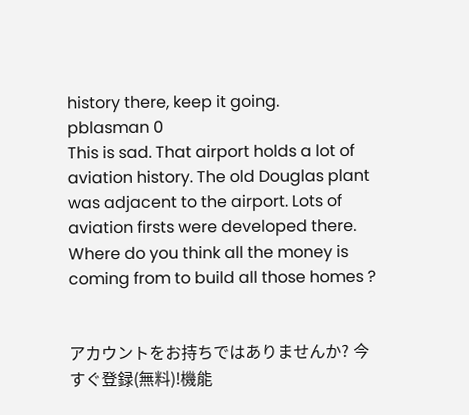history there, keep it going.
pblasman 0
This is sad. That airport holds a lot of aviation history. The old Douglas plant was adjacent to the airport. Lots of aviation firsts were developed there.
Where do you think all the money is coming from to build all those homes ?


アカウントをお持ちではありませんか? 今すぐ登録(無料)!機能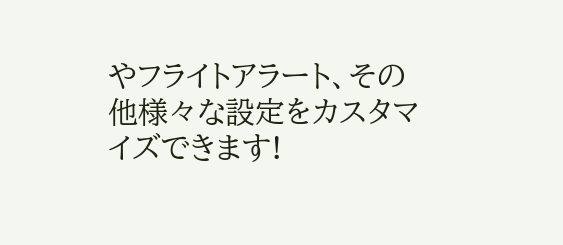やフライトアラート、その他様々な設定をカスタマイズできます!